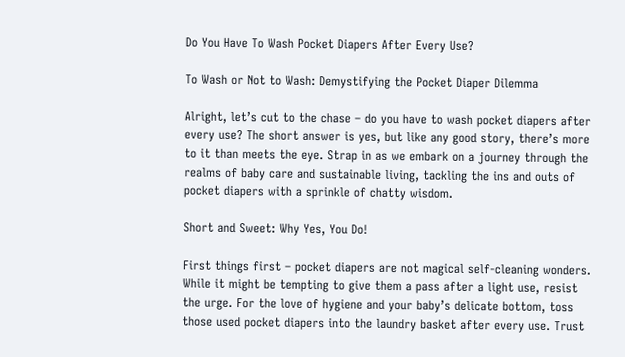Do You Have To Wash Pocket Diapers After Every Use?

To Wash or Not to Wash: Demystifying the Pocket Diaper Dilemma

Alright, let’s cut to the chase – do you have to wash pocket diapers after every use? The short answer is yes, but like any good story, there’s more to it than meets the eye. Strap in as we embark on a journey through the realms of baby care and sustainable living, tackling the ins and outs of pocket diapers with a sprinkle of chatty wisdom.

Short and Sweet: Why Yes, You Do!

First things first – pocket diapers are not magical self-cleaning wonders. While it might be tempting to give them a pass after a light use, resist the urge. For the love of hygiene and your baby’s delicate bottom, toss those used pocket diapers into the laundry basket after every use. Trust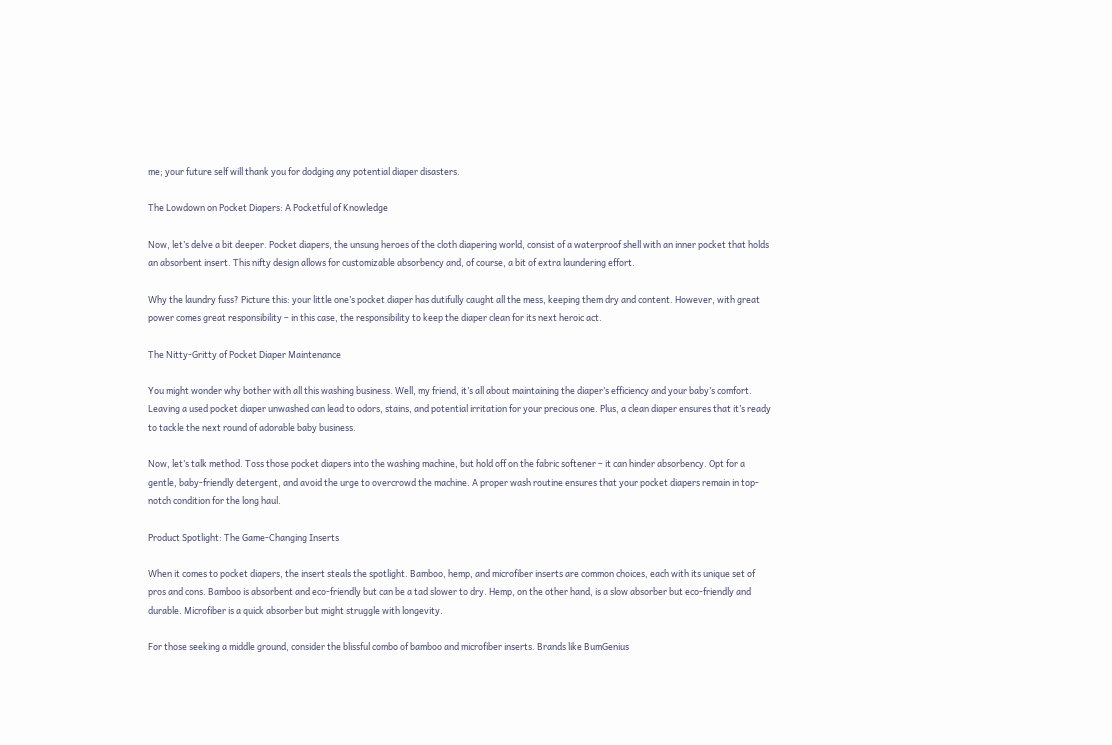me; your future self will thank you for dodging any potential diaper disasters.

The Lowdown on Pocket Diapers: A Pocketful of Knowledge

Now, let’s delve a bit deeper. Pocket diapers, the unsung heroes of the cloth diapering world, consist of a waterproof shell with an inner pocket that holds an absorbent insert. This nifty design allows for customizable absorbency and, of course, a bit of extra laundering effort.

Why the laundry fuss? Picture this: your little one’s pocket diaper has dutifully caught all the mess, keeping them dry and content. However, with great power comes great responsibility – in this case, the responsibility to keep the diaper clean for its next heroic act.

The Nitty-Gritty of Pocket Diaper Maintenance

You might wonder why bother with all this washing business. Well, my friend, it’s all about maintaining the diaper’s efficiency and your baby’s comfort. Leaving a used pocket diaper unwashed can lead to odors, stains, and potential irritation for your precious one. Plus, a clean diaper ensures that it’s ready to tackle the next round of adorable baby business.

Now, let’s talk method. Toss those pocket diapers into the washing machine, but hold off on the fabric softener – it can hinder absorbency. Opt for a gentle, baby-friendly detergent, and avoid the urge to overcrowd the machine. A proper wash routine ensures that your pocket diapers remain in top-notch condition for the long haul.

Product Spotlight: The Game-Changing Inserts

When it comes to pocket diapers, the insert steals the spotlight. Bamboo, hemp, and microfiber inserts are common choices, each with its unique set of pros and cons. Bamboo is absorbent and eco-friendly but can be a tad slower to dry. Hemp, on the other hand, is a slow absorber but eco-friendly and durable. Microfiber is a quick absorber but might struggle with longevity.

For those seeking a middle ground, consider the blissful combo of bamboo and microfiber inserts. Brands like BumGenius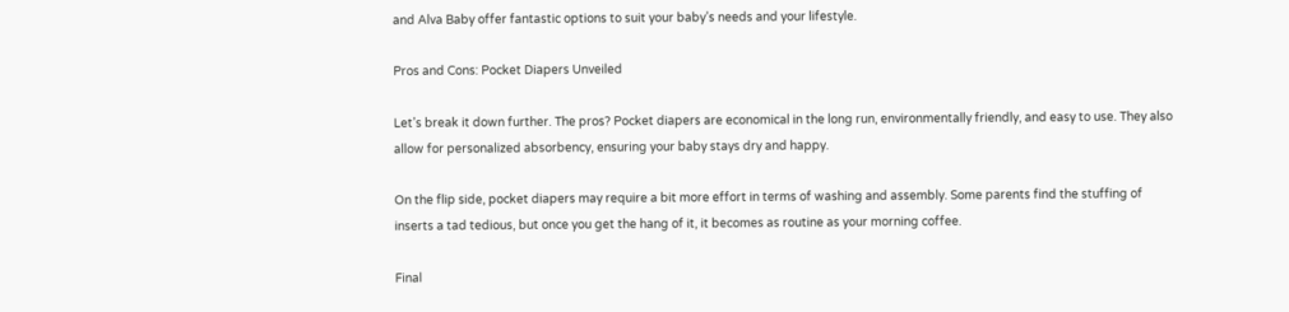and Alva Baby offer fantastic options to suit your baby’s needs and your lifestyle.

Pros and Cons: Pocket Diapers Unveiled

Let’s break it down further. The pros? Pocket diapers are economical in the long run, environmentally friendly, and easy to use. They also allow for personalized absorbency, ensuring your baby stays dry and happy.

On the flip side, pocket diapers may require a bit more effort in terms of washing and assembly. Some parents find the stuffing of inserts a tad tedious, but once you get the hang of it, it becomes as routine as your morning coffee.

Final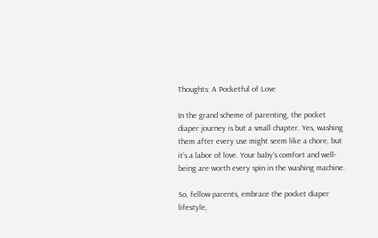Thoughts: A Pocketful of Love

In the grand scheme of parenting, the pocket diaper journey is but a small chapter. Yes, washing them after every use might seem like a chore, but it’s a labor of love. Your baby’s comfort and well-being are worth every spin in the washing machine.

So, fellow parents, embrace the pocket diaper lifestyle,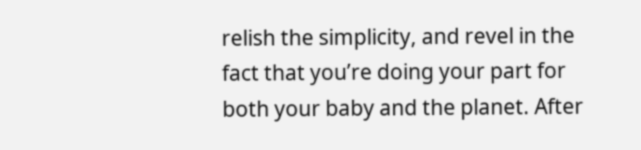relish the simplicity, and revel in the fact that you’re doing your part for both your baby and the planet. After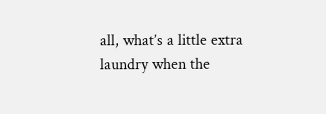all, what’s a little extra laundry when the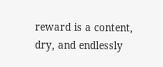reward is a content, dry, and endlessly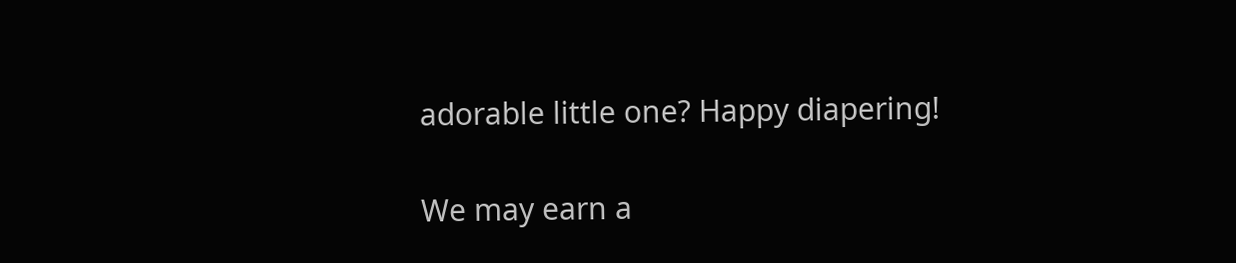adorable little one? Happy diapering!

We may earn a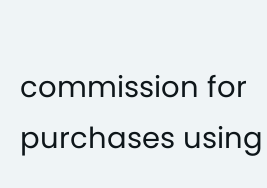commission for purchases using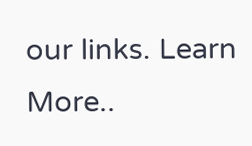our links. Learn More..